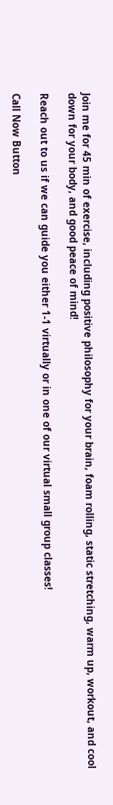Join me for 45 min of exercise, including positive philosophy for your brain, foam rolling, static stretching, warm up, workout, and cool down for your body, and good peace of mind!

Reach out to us if we can guide you either 1-1 virtually or in one of our virtual small group classes!

Call Now Button